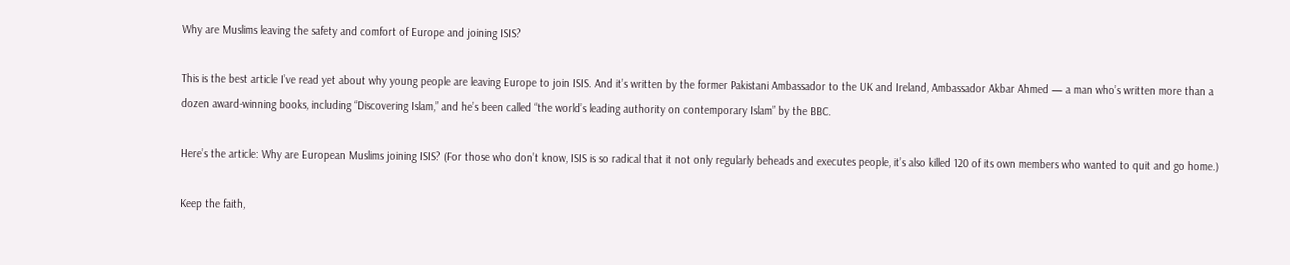Why are Muslims leaving the safety and comfort of Europe and joining ISIS?

This is the best article I’ve read yet about why young people are leaving Europe to join ISIS. And it’s written by the former Pakistani Ambassador to the UK and Ireland, Ambassador Akbar Ahmed — a man who’s written more than a dozen award-winning books, including “Discovering Islam,” and he’s been called “the world’s leading authority on contemporary Islam” by the BBC.

Here’s the article: Why are European Muslims joining ISIS? (For those who don’t know, ISIS is so radical that it not only regularly beheads and executes people, it’s also killed 120 of its own members who wanted to quit and go home.)

Keep the faith,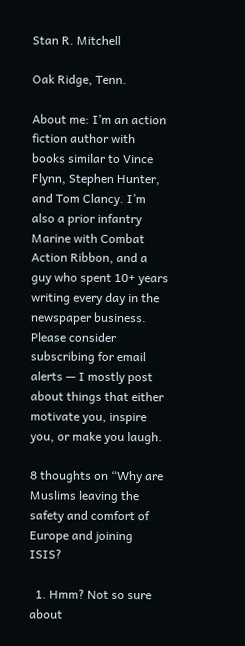Stan R. Mitchell

Oak Ridge, Tenn.

About me: I’m an action fiction author with books similar to Vince Flynn, Stephen Hunter, and Tom Clancy. I’m also a prior infantry Marine with Combat Action Ribbon, and a guy who spent 10+ years writing every day in the newspaper business. Please consider subscribing for email alerts — I mostly post about things that either motivate you, inspire you, or make you laugh.

8 thoughts on “Why are Muslims leaving the safety and comfort of Europe and joining ISIS?

  1. Hmm? Not so sure about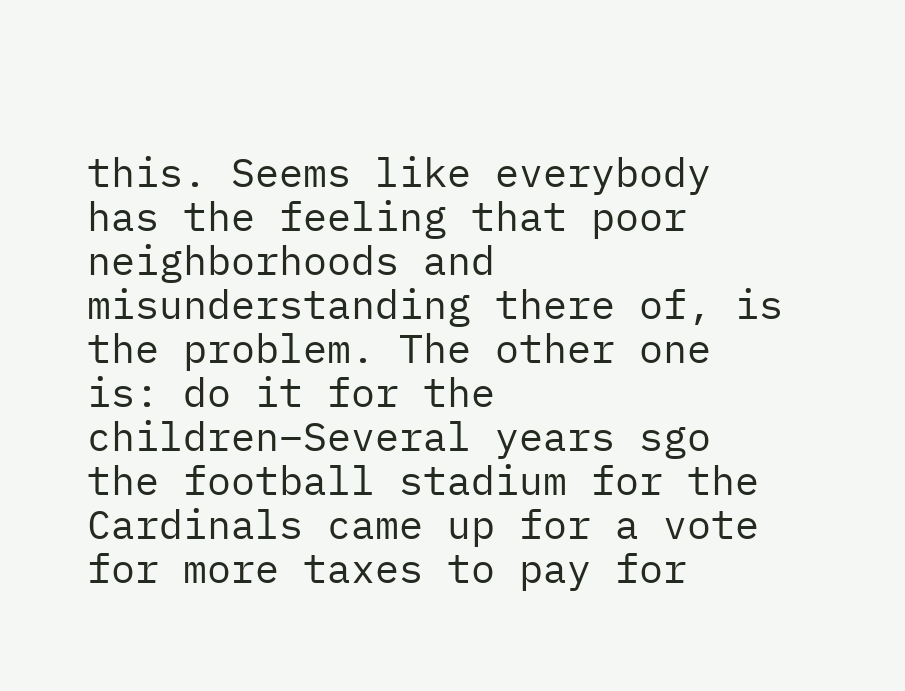this. Seems like everybody has the feeling that poor neighborhoods and misunderstanding there of, is the problem. The other one is: do it for the children–Several years sgo the football stadium for the Cardinals came up for a vote for more taxes to pay for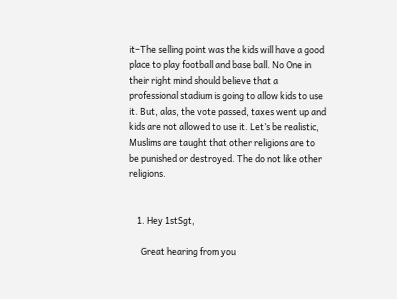it–The selling point was the kids will have a good place to play football and base ball. No One in their right mind should believe that a professional stadium is going to allow kids to use it. But, alas, the vote passed, taxes went up and kids are not allowed to use it. Let’s be realistic, Muslims are taught that other religions are to be punished or destroyed. The do not like other religions.


    1. Hey 1stSgt,

      Great hearing from you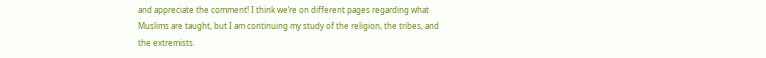and appreciate the comment! I think we’re on different pages regarding what Muslims are taught, but I am continuing my study of the religion, the tribes, and the extremists.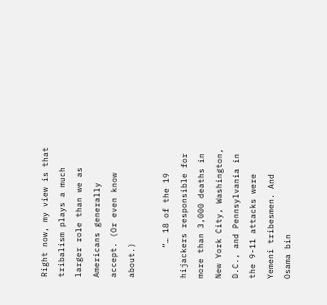Right now, my view is that tribalism plays a much larger role than we as Americans generally accept. (Or even know about.)

      “… 18 of the 19 hijackers responsible for more than 3,000 deaths in New York City, Washington, D.C., and Pennsylvania in the 9-11 attacks were Yemeni tribesmen. And Osama bin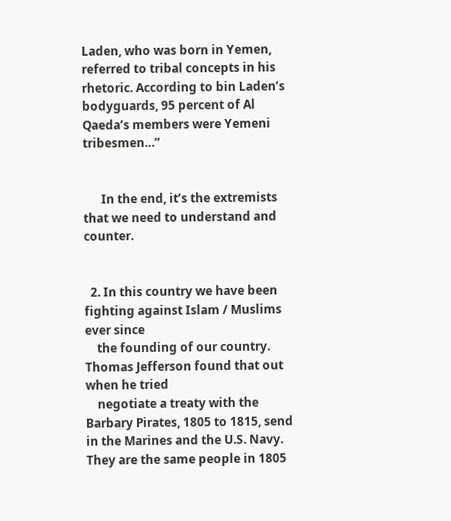Laden, who was born in Yemen, referred to tribal concepts in his rhetoric. According to bin Laden’s bodyguards, 95 percent of Al Qaeda’s members were Yemeni tribesmen…”


      In the end, it’s the extremists that we need to understand and counter.


  2. In this country we have been fighting against Islam / Muslims ever since
    the founding of our country. Thomas Jefferson found that out when he tried
    negotiate a treaty with the Barbary Pirates, 1805 to 1815, send in the Marines and the U.S. Navy. They are the same people in 1805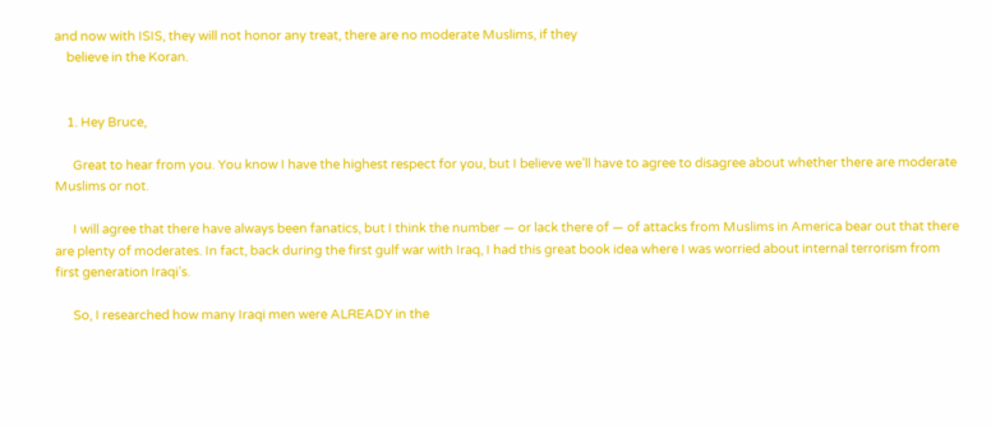and now with ISIS, they will not honor any treat, there are no moderate Muslims, if they
    believe in the Koran.


    1. Hey Bruce,

      Great to hear from you. You know I have the highest respect for you, but I believe we’ll have to agree to disagree about whether there are moderate Muslims or not.

      I will agree that there have always been fanatics, but I think the number — or lack there of — of attacks from Muslims in America bear out that there are plenty of moderates. In fact, back during the first gulf war with Iraq, I had this great book idea where I was worried about internal terrorism from first generation Iraqi’s.

      So, I researched how many Iraqi men were ALREADY in the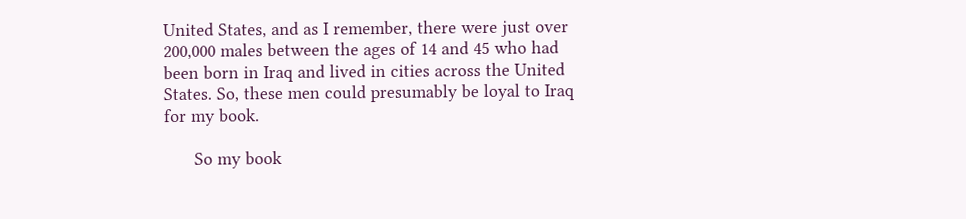United States, and as I remember, there were just over 200,000 males between the ages of 14 and 45 who had been born in Iraq and lived in cities across the United States. So, these men could presumably be loyal to Iraq for my book.

      So my book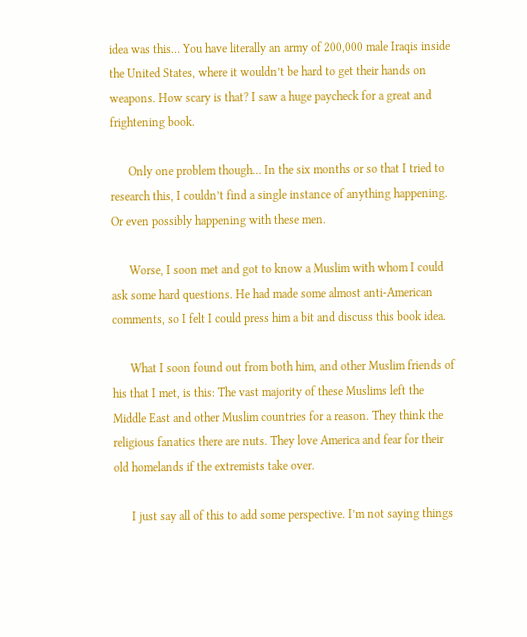idea was this… You have literally an army of 200,000 male Iraqis inside the United States, where it wouldn’t be hard to get their hands on weapons. How scary is that? I saw a huge paycheck for a great and frightening book.

      Only one problem though… In the six months or so that I tried to research this, I couldn’t find a single instance of anything happening. Or even possibly happening with these men.

      Worse, I soon met and got to know a Muslim with whom I could ask some hard questions. He had made some almost anti-American comments, so I felt I could press him a bit and discuss this book idea.

      What I soon found out from both him, and other Muslim friends of his that I met, is this: The vast majority of these Muslims left the Middle East and other Muslim countries for a reason. They think the religious fanatics there are nuts. They love America and fear for their old homelands if the extremists take over.

      I just say all of this to add some perspective. I’m not saying things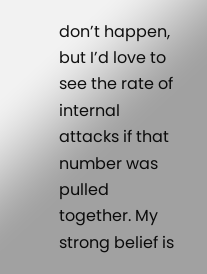don’t happen, but I’d love to see the rate of internal attacks if that number was pulled together. My strong belief is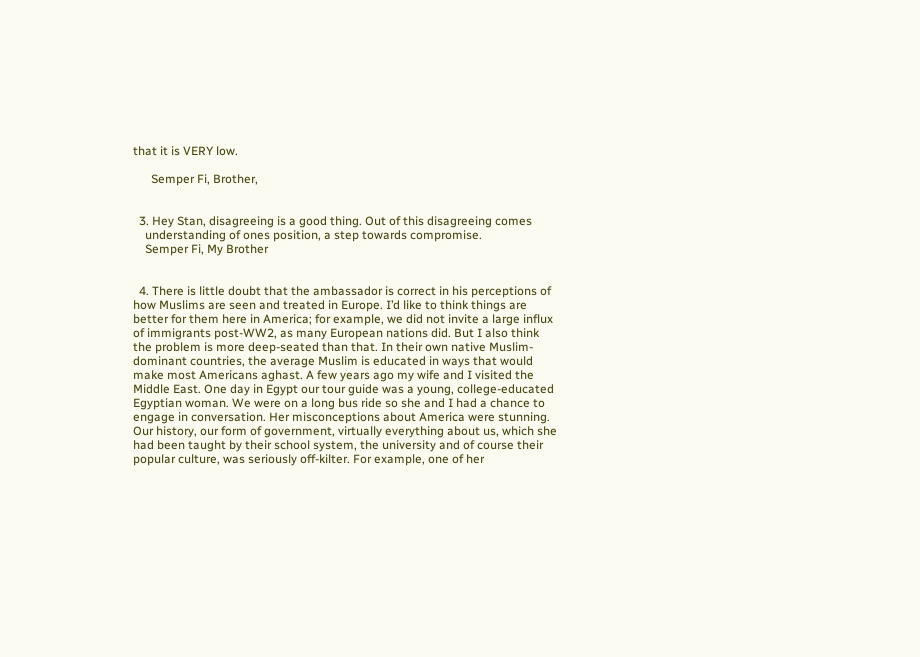that it is VERY low.

      Semper Fi, Brother,


  3. Hey Stan, disagreeing is a good thing. Out of this disagreeing comes
    understanding of ones position, a step towards compromise.
    Semper Fi, My Brother


  4. There is little doubt that the ambassador is correct in his perceptions of how Muslims are seen and treated in Europe. I’d like to think things are better for them here in America; for example, we did not invite a large influx of immigrants post-WW2, as many European nations did. But I also think the problem is more deep-seated than that. In their own native Muslim-dominant countries, the average Muslim is educated in ways that would make most Americans aghast. A few years ago my wife and I visited the Middle East. One day in Egypt our tour guide was a young, college-educated Egyptian woman. We were on a long bus ride so she and I had a chance to engage in conversation. Her misconceptions about America were stunning. Our history, our form of government, virtually everything about us, which she had been taught by their school system, the university and of course their popular culture, was seriously off-kilter. For example, one of her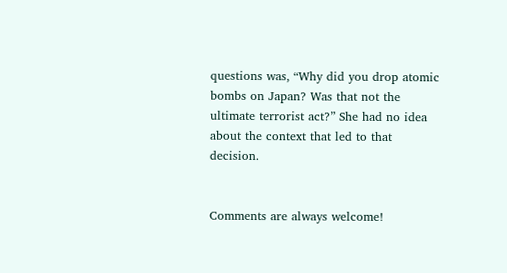questions was, “Why did you drop atomic bombs on Japan? Was that not the ultimate terrorist act?” She had no idea about the context that led to that decision.


Comments are always welcome!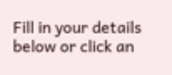Fill in your details below or click an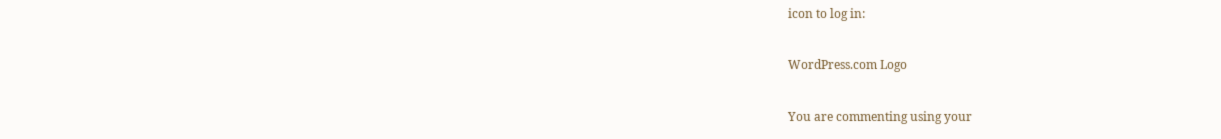icon to log in:

WordPress.com Logo

You are commenting using your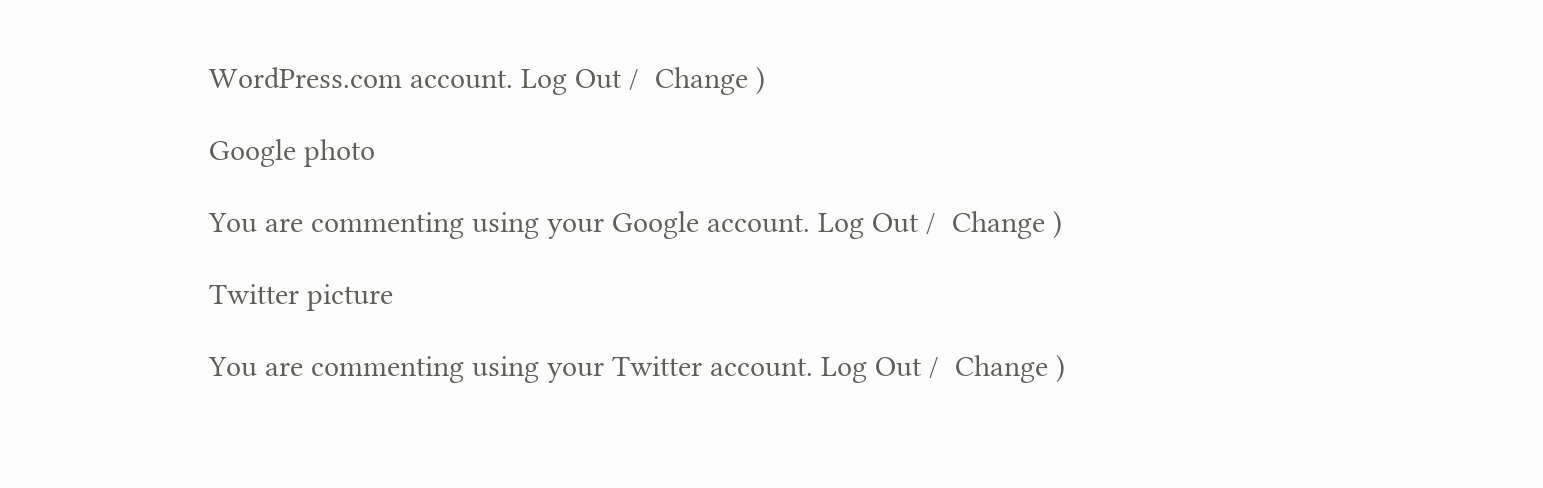WordPress.com account. Log Out /  Change )

Google photo

You are commenting using your Google account. Log Out /  Change )

Twitter picture

You are commenting using your Twitter account. Log Out /  Change )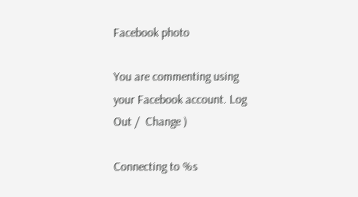Facebook photo

You are commenting using your Facebook account. Log Out /  Change )

Connecting to %s